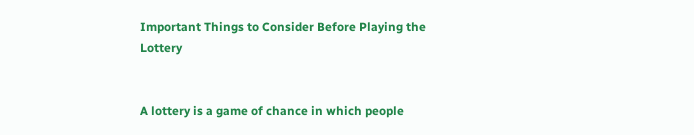Important Things to Consider Before Playing the Lottery


A lottery is a game of chance in which people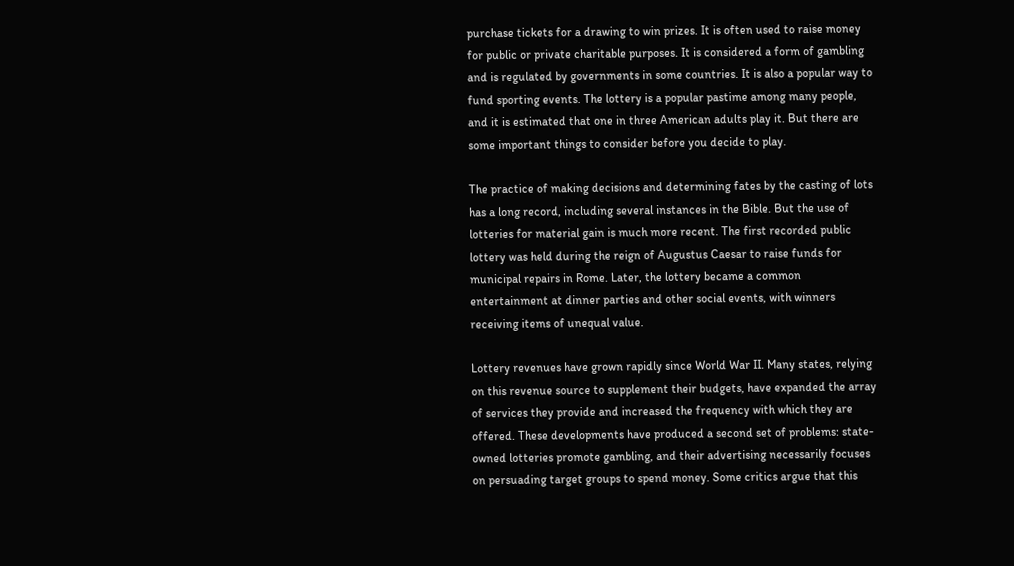purchase tickets for a drawing to win prizes. It is often used to raise money for public or private charitable purposes. It is considered a form of gambling and is regulated by governments in some countries. It is also a popular way to fund sporting events. The lottery is a popular pastime among many people, and it is estimated that one in three American adults play it. But there are some important things to consider before you decide to play.

The practice of making decisions and determining fates by the casting of lots has a long record, including several instances in the Bible. But the use of lotteries for material gain is much more recent. The first recorded public lottery was held during the reign of Augustus Caesar to raise funds for municipal repairs in Rome. Later, the lottery became a common entertainment at dinner parties and other social events, with winners receiving items of unequal value.

Lottery revenues have grown rapidly since World War II. Many states, relying on this revenue source to supplement their budgets, have expanded the array of services they provide and increased the frequency with which they are offered. These developments have produced a second set of problems: state-owned lotteries promote gambling, and their advertising necessarily focuses on persuading target groups to spend money. Some critics argue that this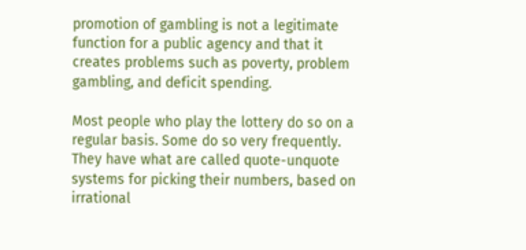promotion of gambling is not a legitimate function for a public agency and that it creates problems such as poverty, problem gambling, and deficit spending.

Most people who play the lottery do so on a regular basis. Some do so very frequently. They have what are called quote-unquote systems for picking their numbers, based on irrational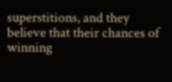superstitions, and they believe that their chances of winning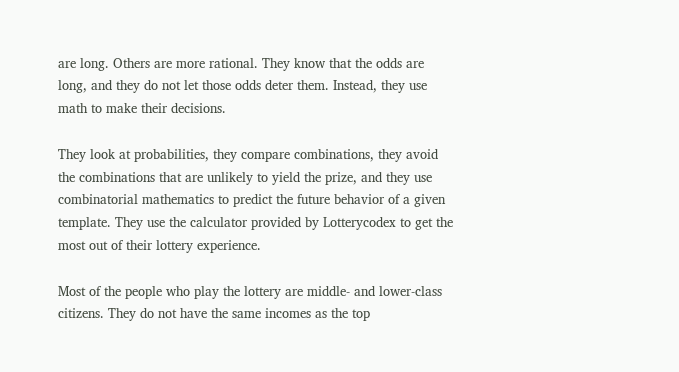are long. Others are more rational. They know that the odds are long, and they do not let those odds deter them. Instead, they use math to make their decisions.

They look at probabilities, they compare combinations, they avoid the combinations that are unlikely to yield the prize, and they use combinatorial mathematics to predict the future behavior of a given template. They use the calculator provided by Lotterycodex to get the most out of their lottery experience.

Most of the people who play the lottery are middle- and lower-class citizens. They do not have the same incomes as the top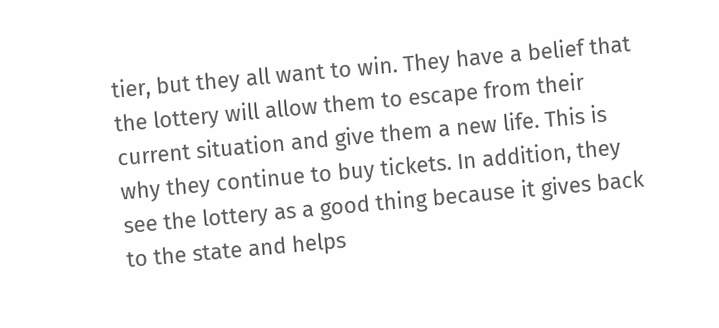tier, but they all want to win. They have a belief that the lottery will allow them to escape from their current situation and give them a new life. This is why they continue to buy tickets. In addition, they see the lottery as a good thing because it gives back to the state and helps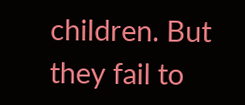children. But they fail to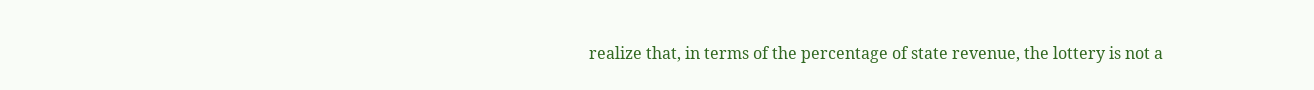realize that, in terms of the percentage of state revenue, the lottery is not a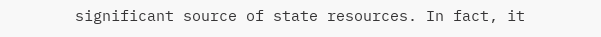significant source of state resources. In fact, it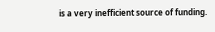is a very inefficient source of funding.